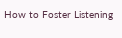How to Foster Listening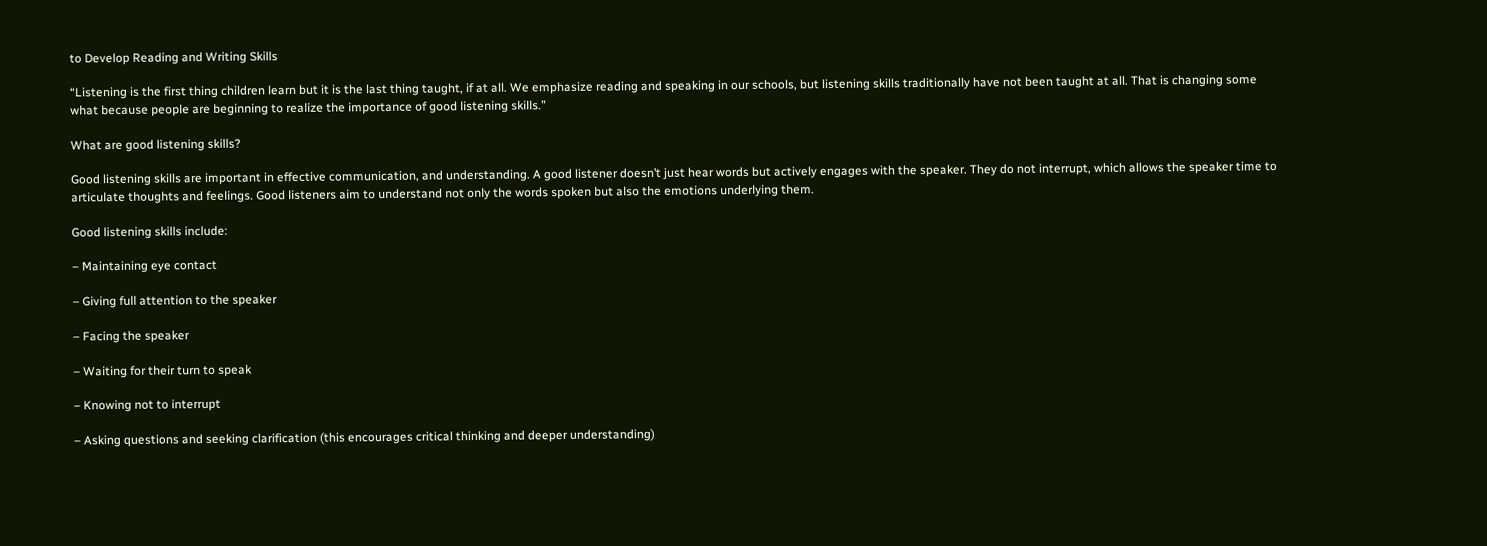to Develop Reading and Writing Skills

“Listening is the first thing children learn but it is the last thing taught, if at all. We emphasize reading and speaking in our schools, but listening skills traditionally have not been taught at all. That is changing some what because people are beginning to realize the importance of good listening skills.”

What are good listening skills?

Good listening skills are important in effective communication, and understanding. A good listener doesn’t just hear words but actively engages with the speaker. They do not interrupt, which allows the speaker time to articulate thoughts and feelings. Good listeners aim to understand not only the words spoken but also the emotions underlying them.

Good listening skills include:

– Maintaining eye contact

– Giving full attention to the speaker

– Facing the speaker

– Waiting for their turn to speak

– Knowing not to interrupt

– Asking questions and seeking clarification (this encourages critical thinking and deeper understanding)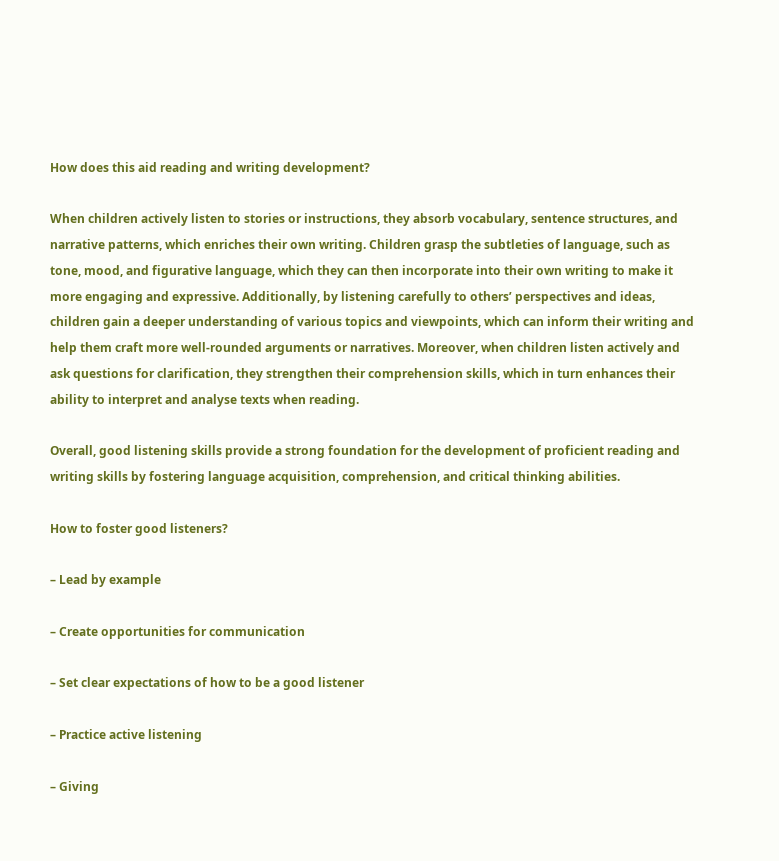How does this aid reading and writing development?

When children actively listen to stories or instructions, they absorb vocabulary, sentence structures, and narrative patterns, which enriches their own writing. Children grasp the subtleties of language, such as tone, mood, and figurative language, which they can then incorporate into their own writing to make it more engaging and expressive. Additionally, by listening carefully to others’ perspectives and ideas, children gain a deeper understanding of various topics and viewpoints, which can inform their writing and help them craft more well-rounded arguments or narratives. Moreover, when children listen actively and ask questions for clarification, they strengthen their comprehension skills, which in turn enhances their ability to interpret and analyse texts when reading.

Overall, good listening skills provide a strong foundation for the development of proficient reading and writing skills by fostering language acquisition, comprehension, and critical thinking abilities.

How to foster good listeners?

– Lead by example

– Create opportunities for communication

– Set clear expectations of how to be a good listener

– Practice active listening

– Giving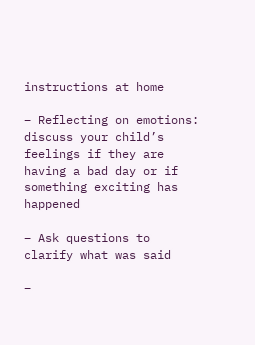instructions at home

– Reflecting on emotions: discuss your child’s feelings if they are having a bad day or if something exciting has happened

– Ask questions to clarify what was said

–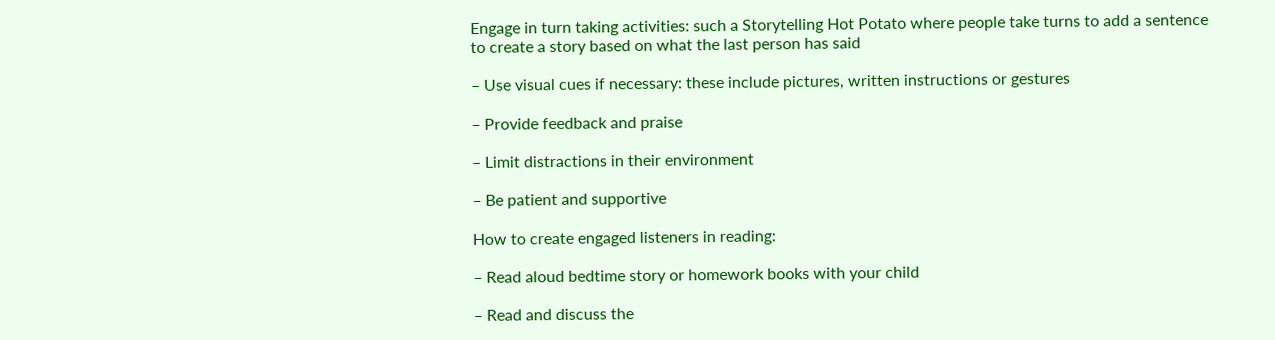Engage in turn taking activities: such a Storytelling Hot Potato where people take turns to add a sentence to create a story based on what the last person has said

– Use visual cues if necessary: these include pictures, written instructions or gestures

– Provide feedback and praise

– Limit distractions in their environment

– Be patient and supportive

How to create engaged listeners in reading:

– Read aloud bedtime story or homework books with your child

– Read and discuss the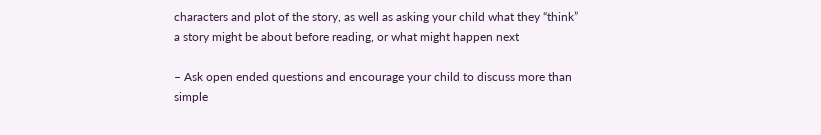characters and plot of the story, as well as asking your child what they “think” a story might be about before reading, or what might happen next

– Ask open ended questions and encourage your child to discuss more than simple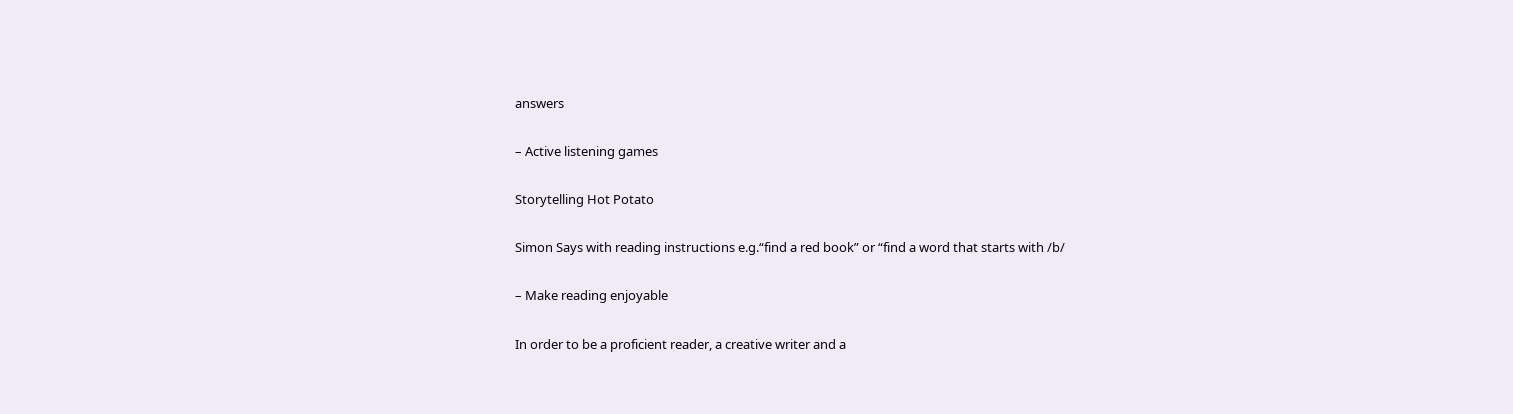answers

– Active listening games

Storytelling Hot Potato

Simon Says with reading instructions e.g.“find a red book” or “find a word that starts with /b/

– Make reading enjoyable

In order to be a proficient reader, a creative writer and a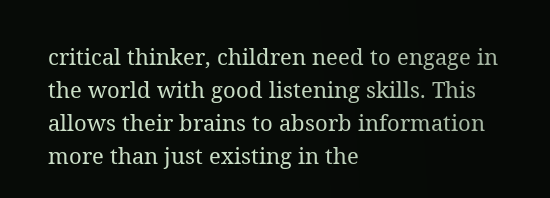critical thinker, children need to engage in the world with good listening skills. This allows their brains to absorb information more than just existing in the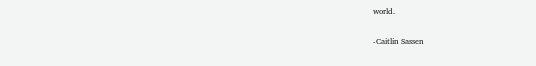world.

-Caitlin Sassen